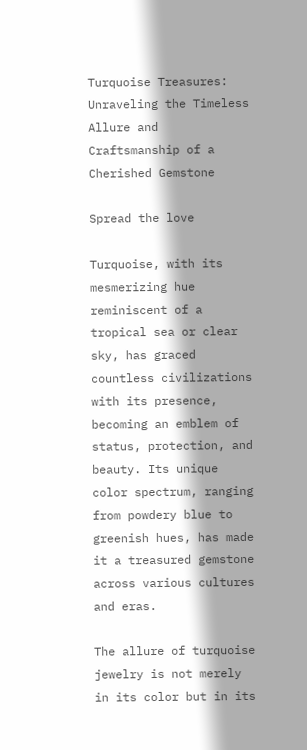Turquoise Treasures: Unraveling the Timeless Allure and Craftsmanship of a Cherished Gemstone

Spread the love

Turquoise, with its mesmerizing hue reminiscent of a tropical sea or clear sky, has graced countless civilizations with its presence, becoming an emblem of status, protection, and beauty. Its unique color spectrum, ranging from powdery blue to greenish hues, has made it a treasured gemstone across various cultures and eras.

The allure of turquoise jewelry is not merely in its color but in its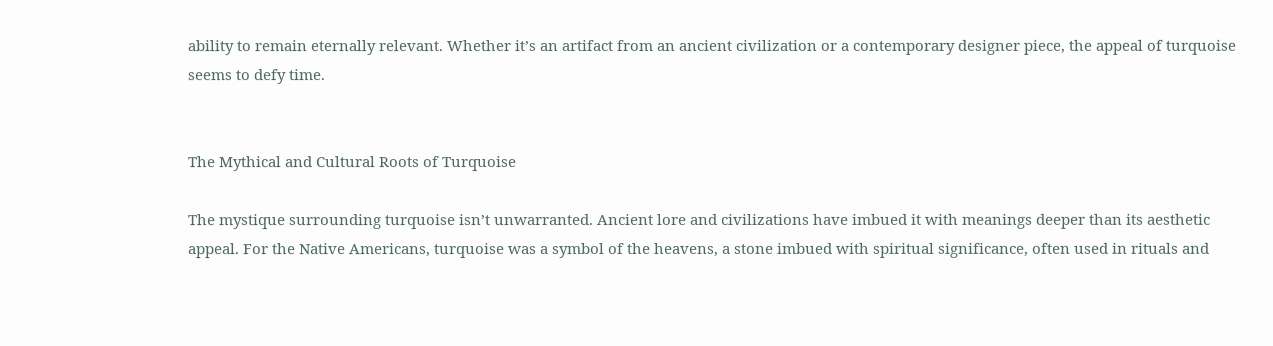ability to remain eternally relevant. Whether it’s an artifact from an ancient civilization or a contemporary designer piece, the appeal of turquoise seems to defy time.


The Mythical and Cultural Roots of Turquoise

The mystique surrounding turquoise isn’t unwarranted. Ancient lore and civilizations have imbued it with meanings deeper than its aesthetic appeal. For the Native Americans, turquoise was a symbol of the heavens, a stone imbued with spiritual significance, often used in rituals and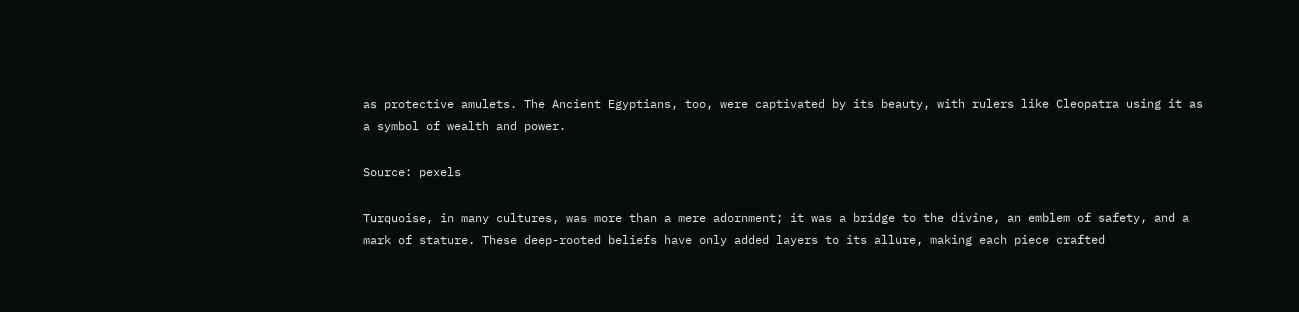as protective amulets. The Ancient Egyptians, too, were captivated by its beauty, with rulers like Cleopatra using it as a symbol of wealth and power.

Source: pexels

Turquoise, in many cultures, was more than a mere adornment; it was a bridge to the divine, an emblem of safety, and a mark of stature. These deep-rooted beliefs have only added layers to its allure, making each piece crafted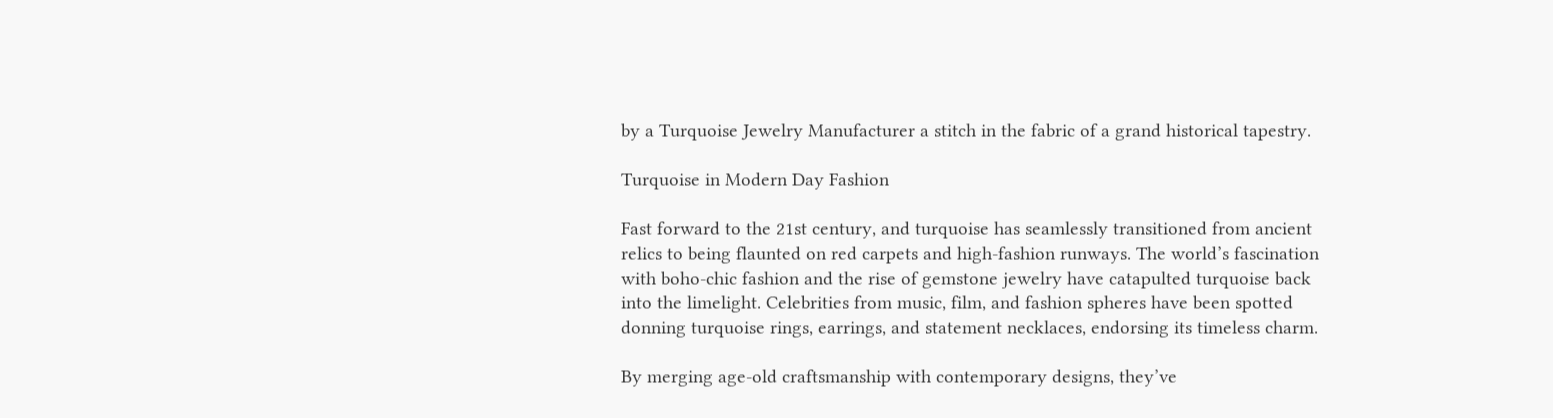by a Turquoise Jewelry Manufacturer a stitch in the fabric of a grand historical tapestry.

Turquoise in Modern Day Fashion

Fast forward to the 21st century, and turquoise has seamlessly transitioned from ancient relics to being flaunted on red carpets and high-fashion runways. The world’s fascination with boho-chic fashion and the rise of gemstone jewelry have catapulted turquoise back into the limelight. Celebrities from music, film, and fashion spheres have been spotted donning turquoise rings, earrings, and statement necklaces, endorsing its timeless charm.

By merging age-old craftsmanship with contemporary designs, they’ve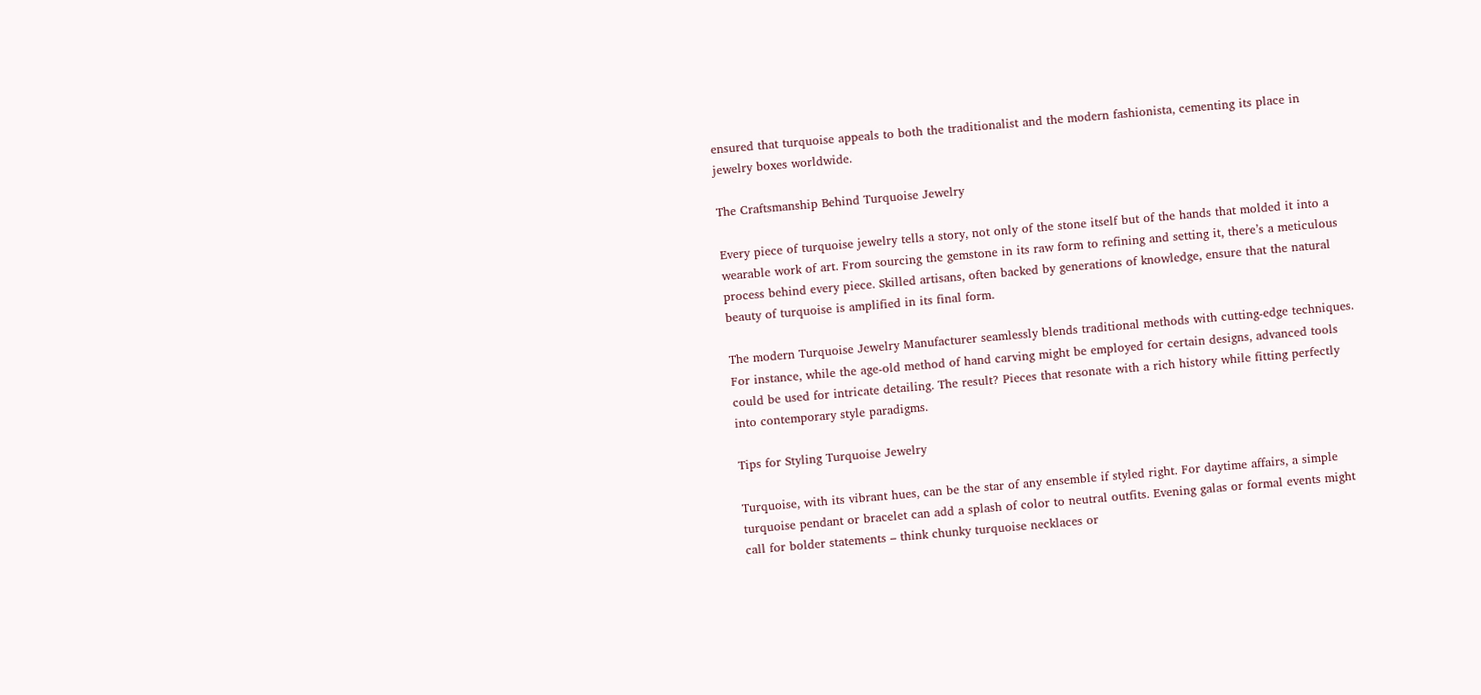ensured that turquoise appeals to both the traditionalist and the modern fashionista, cementing its place in jewelry boxes worldwide.

The Craftsmanship Behind Turquoise Jewelry

Every piece of turquoise jewelry tells a story, not only of the stone itself but of the hands that molded it into a wearable work of art. From sourcing the gemstone in its raw form to refining and setting it, there’s a meticulous process behind every piece. Skilled artisans, often backed by generations of knowledge, ensure that the natural beauty of turquoise is amplified in its final form.

The modern Turquoise Jewelry Manufacturer seamlessly blends traditional methods with cutting-edge techniques. For instance, while the age-old method of hand carving might be employed for certain designs, advanced tools could be used for intricate detailing. The result? Pieces that resonate with a rich history while fitting perfectly into contemporary style paradigms.

Tips for Styling Turquoise Jewelry

Turquoise, with its vibrant hues, can be the star of any ensemble if styled right. For daytime affairs, a simple turquoise pendant or bracelet can add a splash of color to neutral outfits. Evening galas or formal events might call for bolder statements – think chunky turquoise necklaces or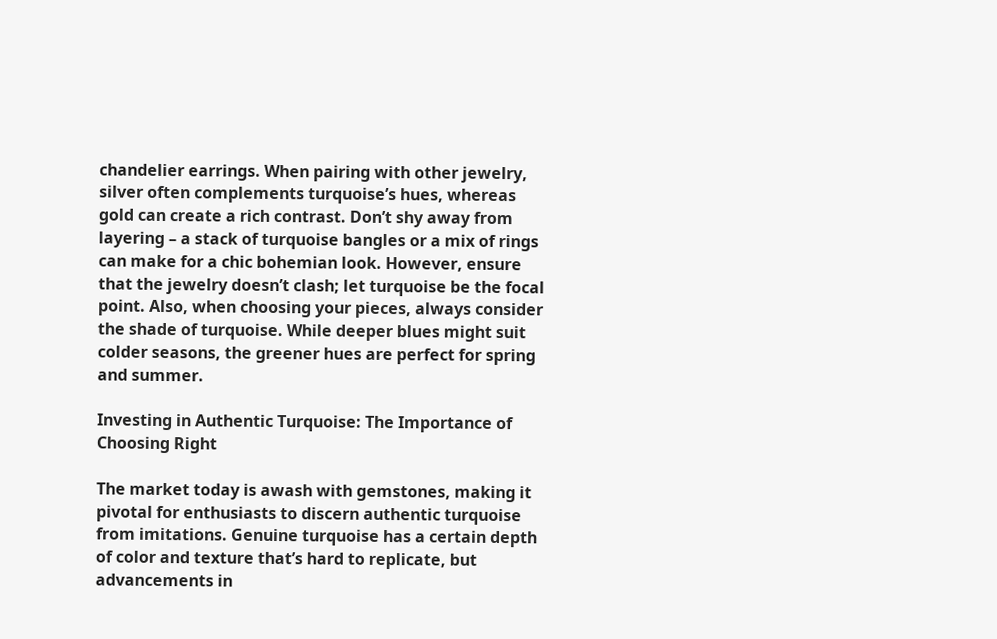chandelier earrings. When pairing with other jewelry, silver often complements turquoise’s hues, whereas gold can create a rich contrast. Don’t shy away from layering – a stack of turquoise bangles or a mix of rings can make for a chic bohemian look. However, ensure that the jewelry doesn’t clash; let turquoise be the focal point. Also, when choosing your pieces, always consider the shade of turquoise. While deeper blues might suit colder seasons, the greener hues are perfect for spring and summer.

Investing in Authentic Turquoise: The Importance of Choosing Right

The market today is awash with gemstones, making it pivotal for enthusiasts to discern authentic turquoise from imitations. Genuine turquoise has a certain depth of color and texture that’s hard to replicate, but advancements in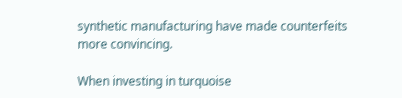synthetic manufacturing have made counterfeits more convincing.

When investing in turquoise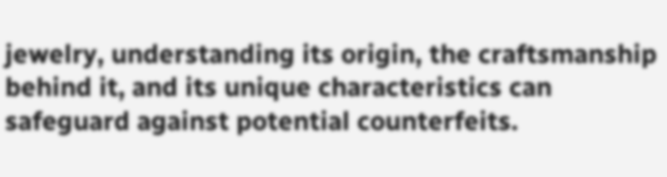jewelry, understanding its origin, the craftsmanship behind it, and its unique characteristics can safeguard against potential counterfeits.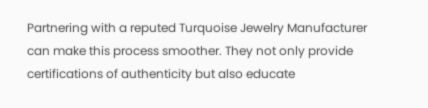Partnering with a reputed Turquoise Jewelry Manufacturer can make this process smoother. They not only provide certifications of authenticity but also educate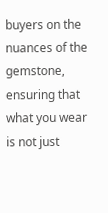buyers on the nuances of the gemstone, ensuring that what you wear is not just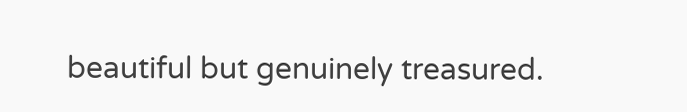beautiful but genuinely treasured.